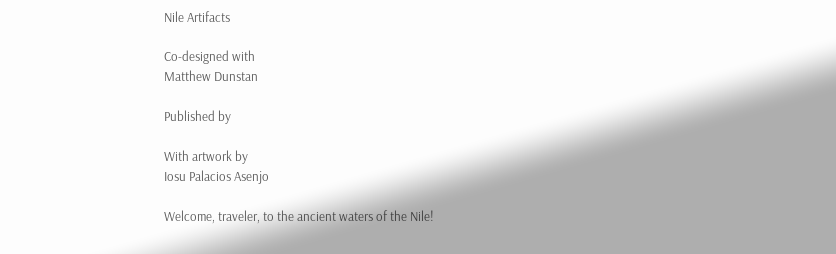Nile Artifacts

Co-designed with
Matthew Dunstan

Published by

With artwork by
Iosu Palacios Asenjo

Welcome, traveler, to the ancient waters of the Nile!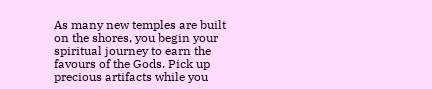As many new temples are built on the shores, you begin your spiritual journey to earn the favours of the Gods. Pick up precious artifacts while you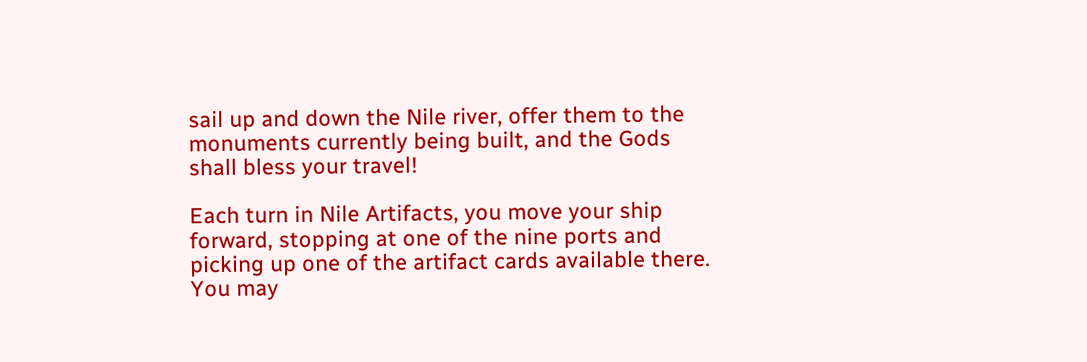sail up and down the Nile river, offer them to the monuments currently being built, and the Gods shall bless your travel!

Each turn in Nile Artifacts, you move your ship forward, stopping at one of the nine ports and picking up one of the artifact cards available there. You may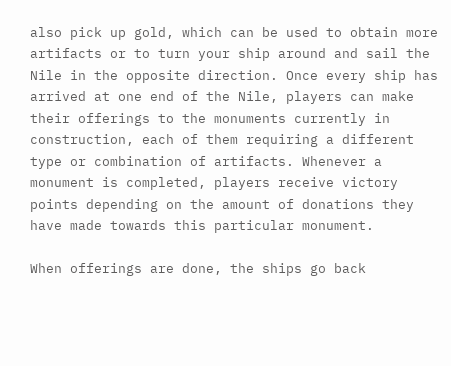also pick up gold, which can be used to obtain more artifacts or to turn your ship around and sail the Nile in the opposite direction. Once every ship has arrived at one end of the Nile, players can make their offerings to the monuments currently in construction, each of them requiring a different type or combination of artifacts. Whenever a monument is completed, players receive victory points depending on the amount of donations they have made towards this particular monument.

When offerings are done, the ships go back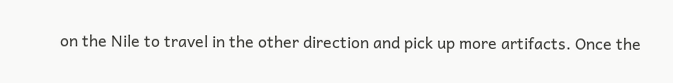on the Nile to travel in the other direction and pick up more artifacts. Once the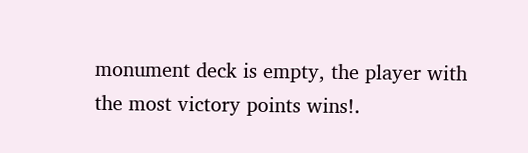monument deck is empty, the player with the most victory points wins!.